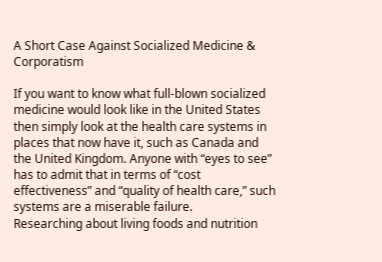A Short Case Against Socialized Medicine & Corporatism

If you want to know what full-blown socialized medicine would look like in the United States then simply look at the health care systems in places that now have it, such as Canada and the United Kingdom. Anyone with “eyes to see” has to admit that in terms of “cost effectiveness” and “quality of health care,” such systems are a miserable failure.
Researching about living foods and nutrition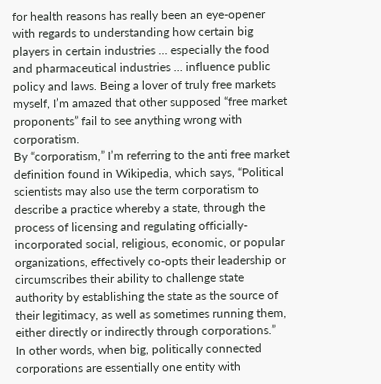for health reasons has really been an eye-opener with regards to understanding how certain big players in certain industries … especially the food and pharmaceutical industries … influence public policy and laws. Being a lover of truly free markets myself, I’m amazed that other supposed “free market proponents” fail to see anything wrong with corporatism.
By “corporatism,” I’m referring to the anti free market definition found in Wikipedia, which says, “Political scientists may also use the term corporatism to describe a practice whereby a state, through the process of licensing and regulating officially-incorporated social, religious, economic, or popular organizations, effectively co-opts their leadership or circumscribes their ability to challenge state authority by establishing the state as the source of their legitimacy, as well as sometimes running them, either directly or indirectly through corporations.”
In other words, when big, politically connected corporations are essentially one entity with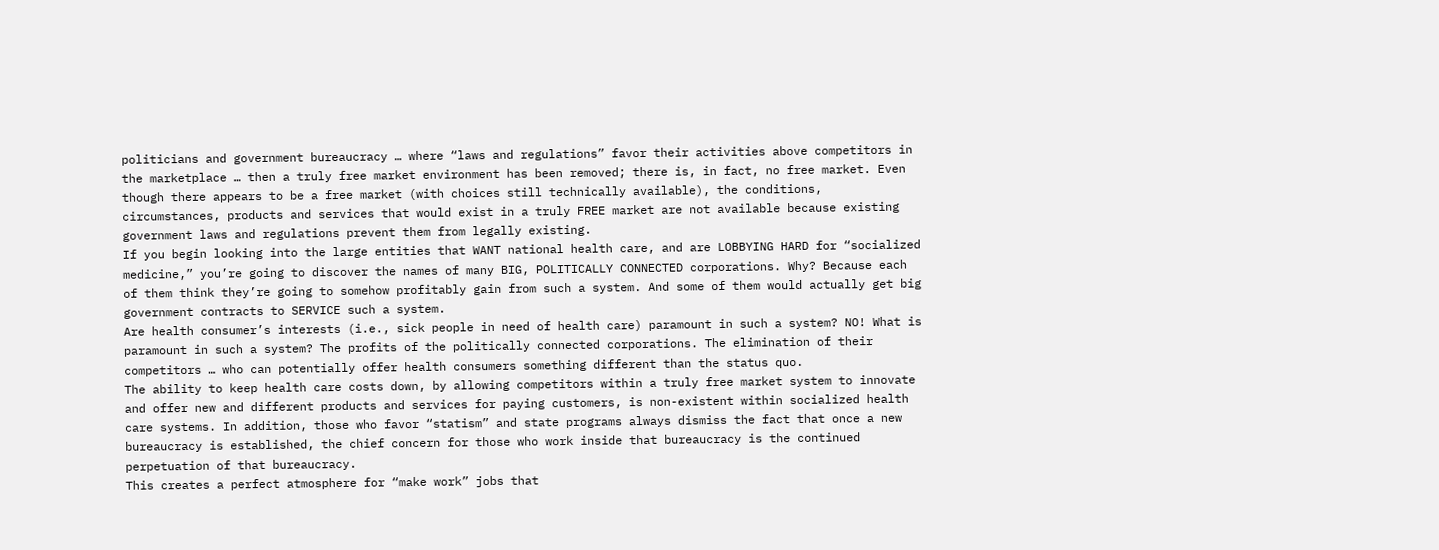politicians and government bureaucracy … where “laws and regulations” favor their activities above competitors in the marketplace … then a truly free market environment has been removed; there is, in fact, no free market. Even though there appears to be a free market (with choices still technically available), the conditions, circumstances, products and services that would exist in a truly FREE market are not available because existing government laws and regulations prevent them from legally existing.
If you begin looking into the large entities that WANT national health care, and are LOBBYING HARD for “socialized medicine,” you’re going to discover the names of many BIG, POLITICALLY CONNECTED corporations. Why? Because each of them think they’re going to somehow profitably gain from such a system. And some of them would actually get big government contracts to SERVICE such a system.
Are health consumer’s interests (i.e., sick people in need of health care) paramount in such a system? NO! What is paramount in such a system? The profits of the politically connected corporations. The elimination of their competitors … who can potentially offer health consumers something different than the status quo.
The ability to keep health care costs down, by allowing competitors within a truly free market system to innovate and offer new and different products and services for paying customers, is non-existent within socialized health care systems. In addition, those who favor “statism” and state programs always dismiss the fact that once a new bureaucracy is established, the chief concern for those who work inside that bureaucracy is the continued perpetuation of that bureaucracy.
This creates a perfect atmosphere for “make work” jobs that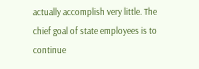actually accomplish very little. The chief goal of state employees is to continue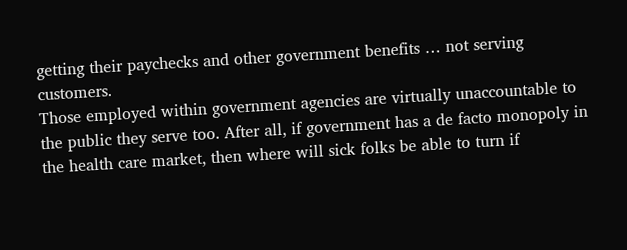getting their paychecks and other government benefits … not serving customers.
Those employed within government agencies are virtually unaccountable to the public they serve too. After all, if government has a de facto monopoly in the health care market, then where will sick folks be able to turn if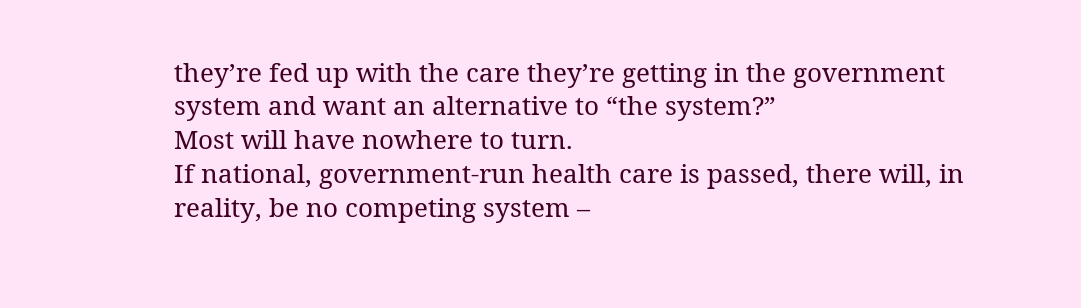they’re fed up with the care they’re getting in the government system and want an alternative to “the system?”
Most will have nowhere to turn.
If national, government-run health care is passed, there will, in reality, be no competing system –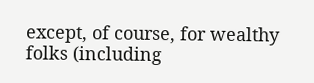except, of course, for wealthy folks (including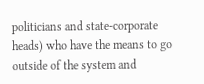politicians and state-corporate heads) who have the means to go outside of the system and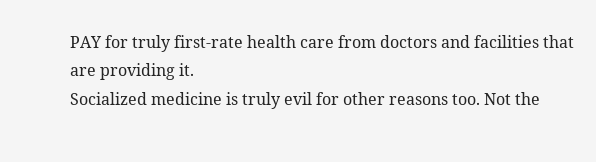PAY for truly first-rate health care from doctors and facilities that are providing it.
Socialized medicine is truly evil for other reasons too. Not the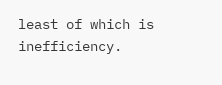least of which is inefficiency.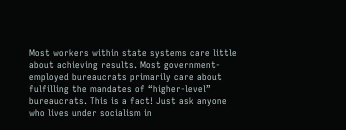Most workers within state systems care little about achieving results. Most government-employed bureaucrats primarily care about fulfilling the mandates of “higher-level” bureaucrats. This is a fact! Just ask anyone who lives under socialism in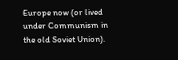Europe now (or lived under Communism in the old Soviet Union).